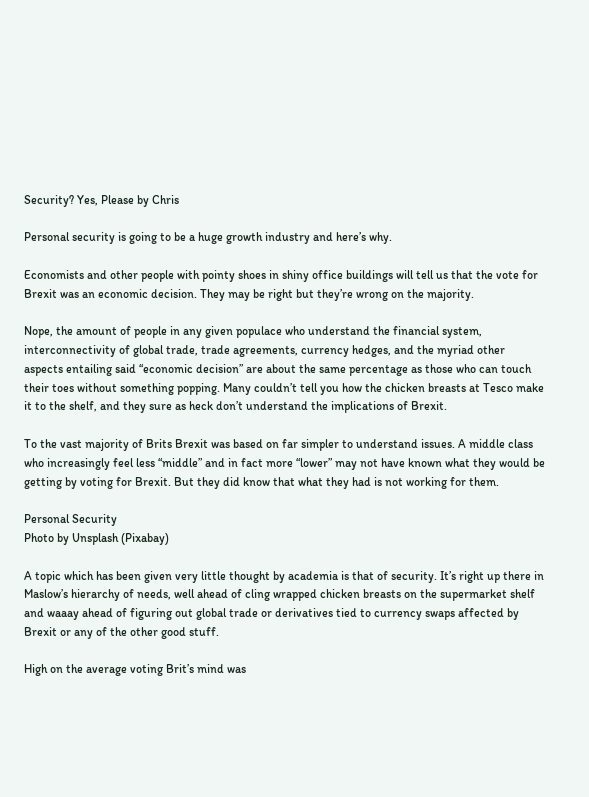Security? Yes, Please by Chris

Personal security is going to be a huge growth industry and here’s why.

Economists and other people with pointy shoes in shiny office buildings will tell us that the vote for Brexit was an economic decision. They may be right but they’re wrong on the majority.

Nope, the amount of people in any given populace who understand the financial system, interconnectivity of global trade, trade agreements, currency hedges, and the myriad other aspects entailing said “economic decision” are about the same percentage as those who can touch their toes without something popping. Many couldn’t tell you how the chicken breasts at Tesco make it to the shelf, and they sure as heck don’t understand the implications of Brexit.

To the vast majority of Brits Brexit was based on far simpler to understand issues. A middle class who increasingly feel less “middle” and in fact more “lower” may not have known what they would be getting by voting for Brexit. But they did know that what they had is not working for them.

Personal Security
Photo by Unsplash (Pixabay)

A topic which has been given very little thought by academia is that of security. It’s right up there in Maslow’s hierarchy of needs, well ahead of cling wrapped chicken breasts on the supermarket shelf and waaay ahead of figuring out global trade or derivatives tied to currency swaps affected by Brexit or any of the other good stuff.

High on the average voting Brit’s mind was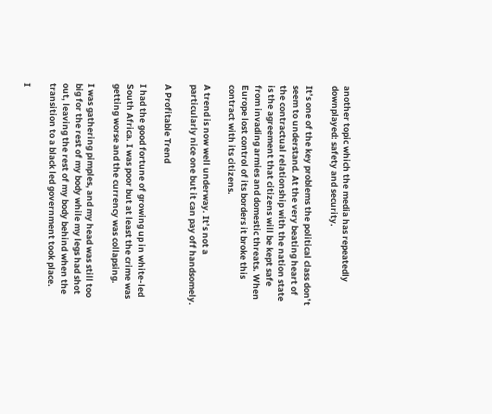another topic which the media has repeatedly downplayed: safety and security.

It’s one of the key problems the political class don’t seem to understand. At the very beating heart of the contractual relationship with the nation state is the agreement that citizens will be kept safe from invading armies and domestic threats. When Europe lost control of its borders it broke this contract with its citizens.

A trend is now well underway. It’s not a particularly nice one but it can pay off handsomely.

A Profitable Trend

I had the good fortune of growing up in white-led South Africa. I was poor but at least the crime was getting worse and the currency was collapsing.

I was gathering pimples, and my head was still too big for the rest of my body while my legs had shot out, leaving the rest of my body behind when the transition to a black led government took place.

I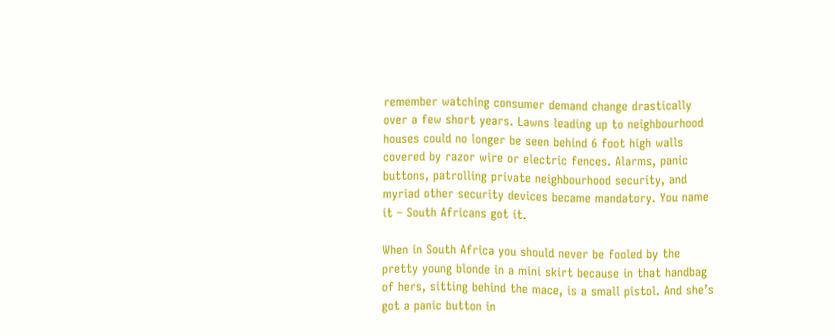remember watching consumer demand change drastically over a few short years. Lawns leading up to neighbourhood houses could no longer be seen behind 6 foot high walls covered by razor wire or electric fences. Alarms, panic buttons, patrolling private neighbourhood security, and myriad other security devices became mandatory. You name it – South Africans got it.

When in South Africa you should never be fooled by the pretty young blonde in a mini skirt because in that handbag of hers, sitting behind the mace, is a small pistol. And she’s got a panic button in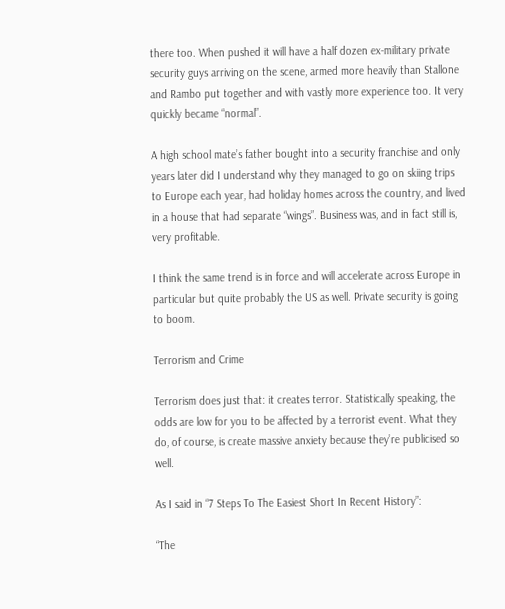there too. When pushed it will have a half dozen ex-military private security guys arriving on the scene, armed more heavily than Stallone and Rambo put together and with vastly more experience too. It very quickly became “normal”.

A high school mate’s father bought into a security franchise and only years later did I understand why they managed to go on skiing trips to Europe each year, had holiday homes across the country, and lived in a house that had separate “wings”. Business was, and in fact still is, very profitable.

I think the same trend is in force and will accelerate across Europe in particular but quite probably the US as well. Private security is going to boom.

Terrorism and Crime

Terrorism does just that: it creates terror. Statistically speaking, the odds are low for you to be affected by a terrorist event. What they do, of course, is create massive anxiety because they’re publicised so well.

As I said in “7 Steps To The Easiest Short In Recent History”:

“The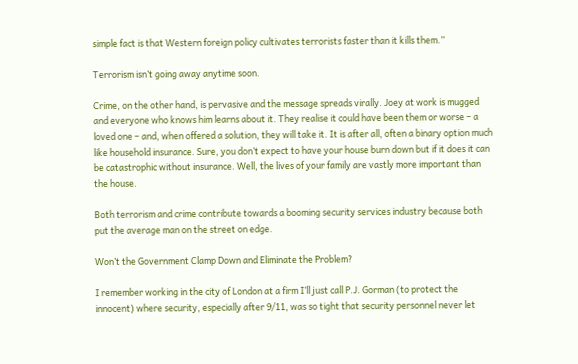simple fact is that Western foreign policy cultivates terrorists faster than it kills them.”

Terrorism isn’t going away anytime soon.

Crime, on the other hand, is pervasive and the message spreads virally. Joey at work is mugged and everyone who knows him learns about it. They realise it could have been them or worse – a loved one – and, when offered a solution, they will take it. It is after all, often a binary option much like household insurance. Sure, you don’t expect to have your house burn down but if it does it can be catastrophic without insurance. Well, the lives of your family are vastly more important than the house.

Both terrorism and crime contribute towards a booming security services industry because both put the average man on the street on edge.

Won’t the Government Clamp Down and Eliminate the Problem?

I remember working in the city of London at a firm I’ll just call P.J. Gorman (to protect the innocent) where security, especially after 9/11, was so tight that security personnel never let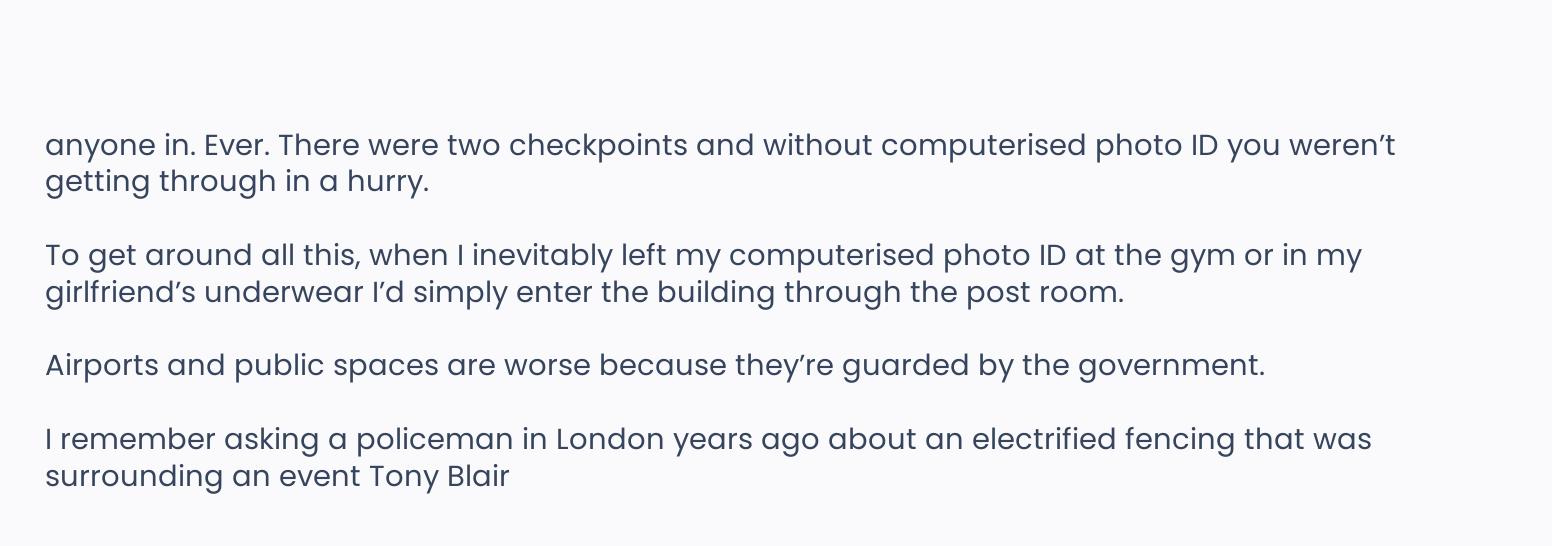anyone in. Ever. There were two checkpoints and without computerised photo ID you weren’t getting through in a hurry.

To get around all this, when I inevitably left my computerised photo ID at the gym or in my girlfriend’s underwear I’d simply enter the building through the post room.

Airports and public spaces are worse because they’re guarded by the government.

I remember asking a policeman in London years ago about an electrified fencing that was surrounding an event Tony Blair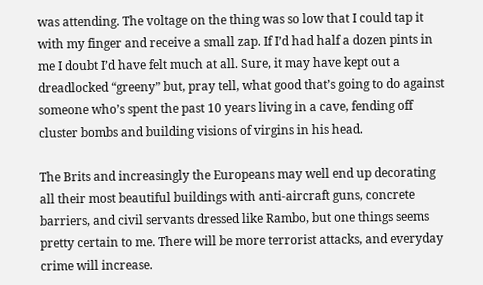was attending. The voltage on the thing was so low that I could tap it with my finger and receive a small zap. If I’d had half a dozen pints in me I doubt I’d have felt much at all. Sure, it may have kept out a dreadlocked “greeny” but, pray tell, what good that’s going to do against someone who’s spent the past 10 years living in a cave, fending off cluster bombs and building visions of virgins in his head.

The Brits and increasingly the Europeans may well end up decorating all their most beautiful buildings with anti-aircraft guns, concrete barriers, and civil servants dressed like Rambo, but one things seems pretty certain to me. There will be more terrorist attacks, and everyday crime will increase.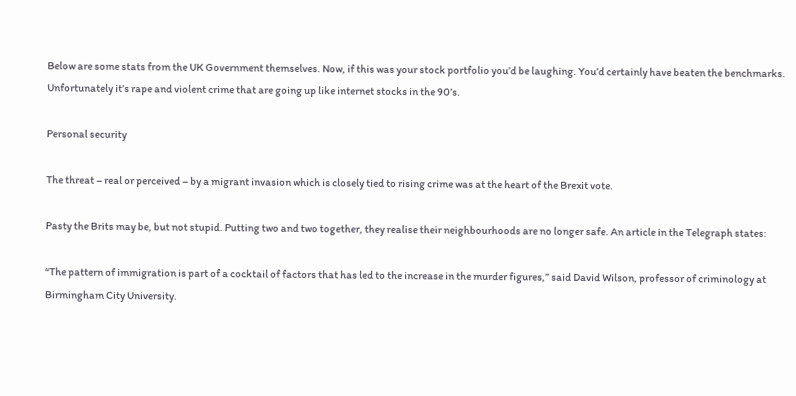Below are some stats from the UK Government themselves. Now, if this was your stock portfolio you’d be laughing. You’d certainly have beaten the benchmarks. Unfortunately it’s rape and violent crime that are going up like internet stocks in the 90’s.

Personal security

The threat – real or perceived – by a migrant invasion which is closely tied to rising crime was at the heart of the Brexit vote.

Pasty the Brits may be, but not stupid. Putting two and two together, they realise their neighbourhoods are no longer safe. An article in the Telegraph states:

“The pattern of immigration is part of a cocktail of factors that has led to the increase in the murder figures,” said David Wilson, professor of criminology at Birmingham City University.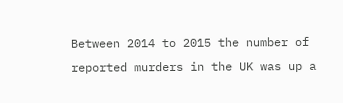Between 2014 to 2015 the number of reported murders in the UK was up a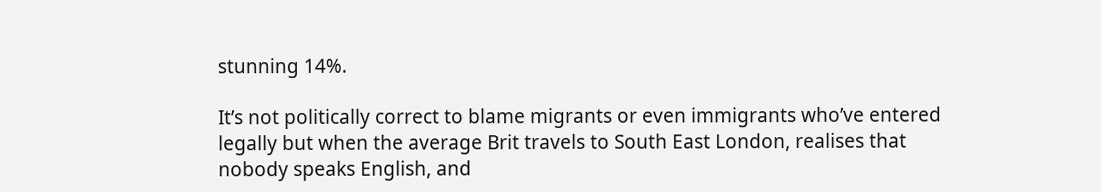stunning 14%.

It’s not politically correct to blame migrants or even immigrants who’ve entered legally but when the average Brit travels to South East London, realises that nobody speaks English, and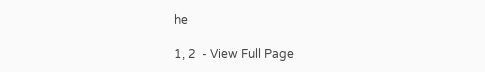he

1, 2  - View Full Page